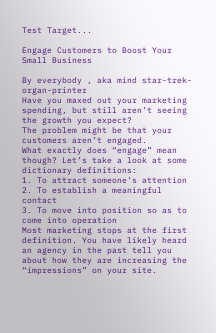Test Target...

Engage Customers to Boost Your Small Business

By everybody , aka mind star-trek-organ-printer
Have you maxed out your marketing spending, but still aren’t seeing the growth you expect?
The problem might be that your customers aren’t engaged.
What exactly does “engage” mean though? Let’s take a look at some dictionary definitions:
1. To attract someone’s attention
2. To establish a meaningful contact
3. To move into position so as to come into operation
Most marketing stops at the first definition. You have likely heard an agency in the past tell you about how they are increasing the “impressions” on your site.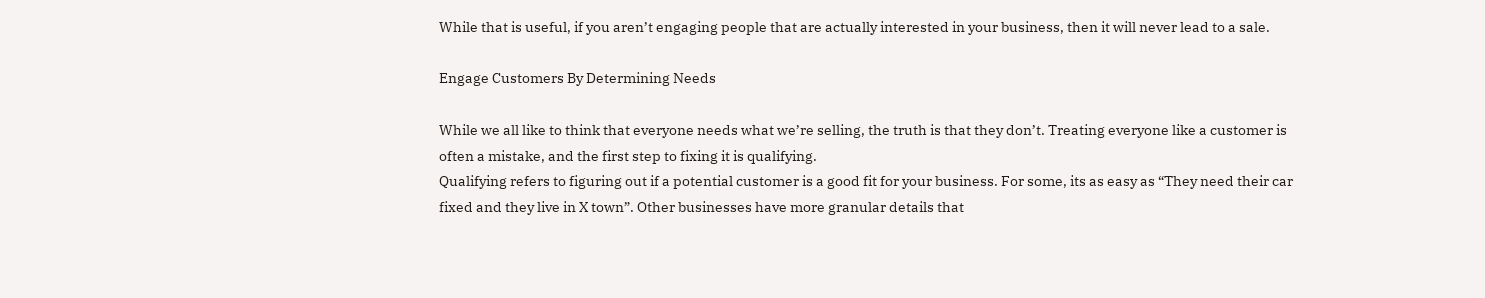While that is useful, if you aren’t engaging people that are actually interested in your business, then it will never lead to a sale.

Engage Customers By Determining Needs

While we all like to think that everyone needs what we’re selling, the truth is that they don’t. Treating everyone like a customer is often a mistake, and the first step to fixing it is qualifying.
Qualifying refers to figuring out if a potential customer is a good fit for your business. For some, its as easy as “They need their car fixed and they live in X town”. Other businesses have more granular details that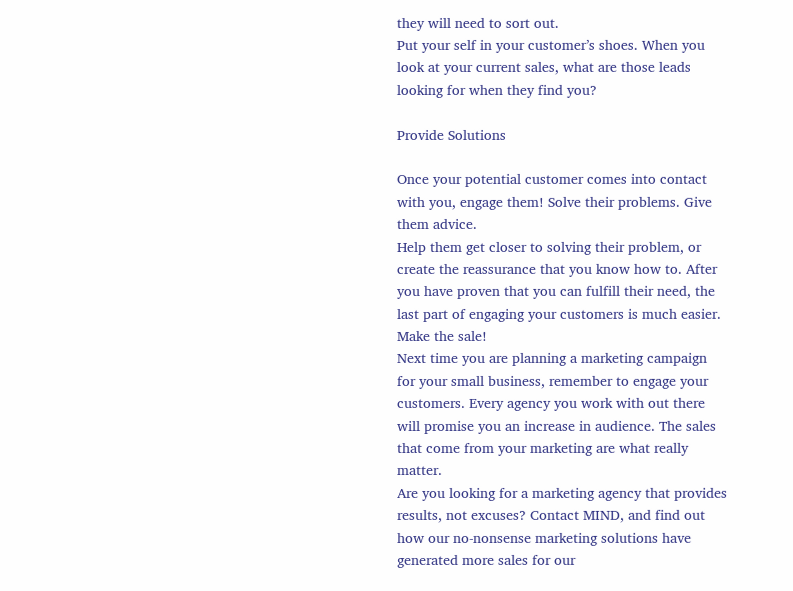they will need to sort out.
Put your self in your customer’s shoes. When you look at your current sales, what are those leads looking for when they find you?

Provide Solutions

Once your potential customer comes into contact with you, engage them! Solve their problems. Give them advice.
Help them get closer to solving their problem, or create the reassurance that you know how to. After you have proven that you can fulfill their need, the last part of engaging your customers is much easier. Make the sale!
Next time you are planning a marketing campaign for your small business, remember to engage your customers. Every agency you work with out there will promise you an increase in audience. The sales that come from your marketing are what really matter.
Are you looking for a marketing agency that provides results, not excuses? Contact MIND, and find out how our no-nonsense marketing solutions have generated more sales for our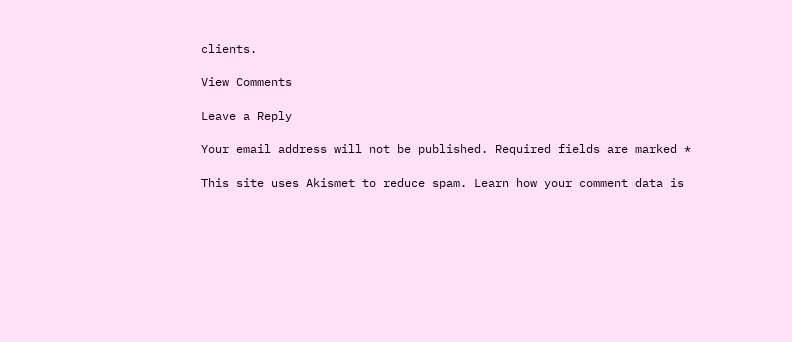clients.

View Comments

Leave a Reply

Your email address will not be published. Required fields are marked *

This site uses Akismet to reduce spam. Learn how your comment data is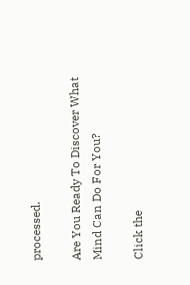processed.

Are You Ready To Discover What Mind Can Do For You?

Click the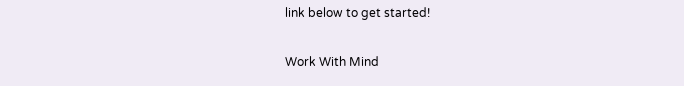link below to get started!

Work With Mind